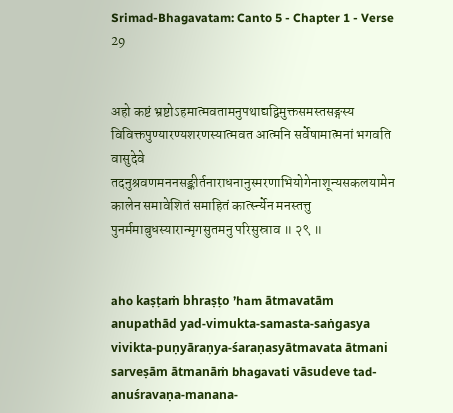Srimad-Bhagavatam: Canto 5 - Chapter 1 - Verse 29


अहो कष्टं भ्रष्टोऽहमात्मवतामनुपथाद्यद्विमुक्तसमस्तसङ्गस्य विविक्तपुण्यारण्यशरणस्यात्मवत आत्मनि सर्वेषामात्मनां भगवति वासुदेवे तदनुश्रवणमननसङ्कीर्तनाराधनानुस्मरणाभियोगेनाशून्यसकलयामेन कालेन समावेशितं समाहितं कार्त्स्‍न्येन मनस्तत्तु पुनर्ममाबुधस्यारान्मृगसुतमनु परिसुस्राव ॥ २९ ॥


aho kaṣṭaṁ bhraṣṭo ’ham ātmavatām anupathād yad-vimukta-samasta-saṅgasya vivikta-puṇyāraṇya-śaraṇasyātmavata ātmani sarveṣām ātmanāṁ bhagavati vāsudeve tad-anuśravaṇa-manana-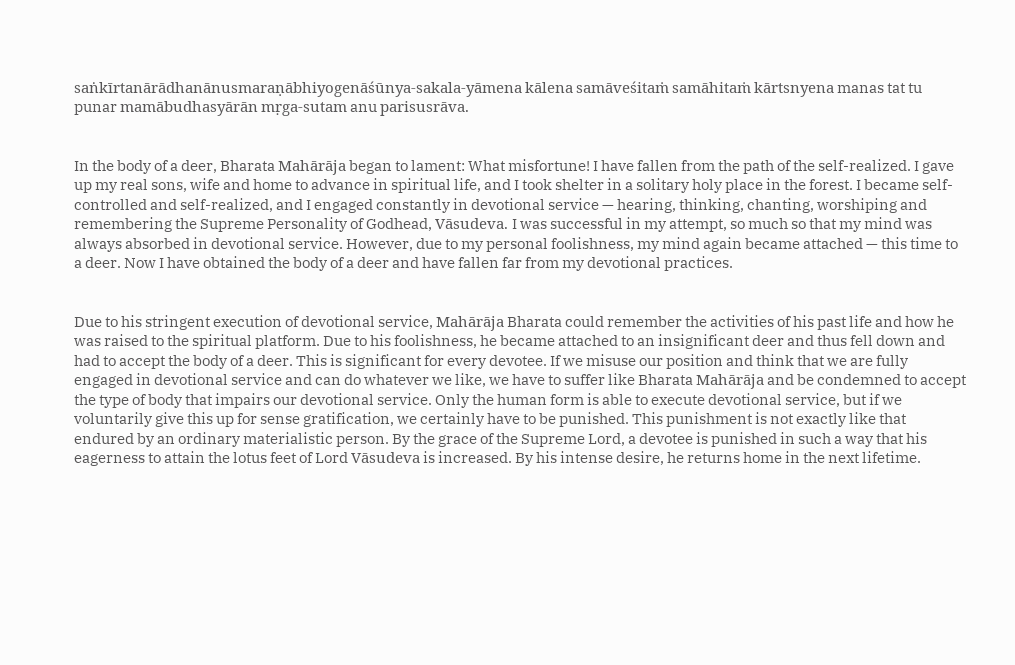saṅkīrtanārādhanānusmaraṇābhiyogenāśūnya-sakala-yāmena kālena samāveśitaṁ samāhitaṁ kārtsnyena manas tat tu punar mamābudhasyārān mṛga-sutam anu parisusrāva.


In the body of a deer, Bharata Mahārāja began to lament: What misfortune! I have fallen from the path of the self-realized. I gave up my real sons, wife and home to advance in spiritual life, and I took shelter in a solitary holy place in the forest. I became self-controlled and self-realized, and I engaged constantly in devotional service — hearing, thinking, chanting, worshiping and remembering the Supreme Personality of Godhead, Vāsudeva. I was successful in my attempt, so much so that my mind was always absorbed in devotional service. However, due to my personal foolishness, my mind again became attached — this time to a deer. Now I have obtained the body of a deer and have fallen far from my devotional practices.


Due to his stringent execution of devotional service, Mahārāja Bharata could remember the activities of his past life and how he was raised to the spiritual platform. Due to his foolishness, he became attached to an insignificant deer and thus fell down and had to accept the body of a deer. This is significant for every devotee. If we misuse our position and think that we are fully engaged in devotional service and can do whatever we like, we have to suffer like Bharata Mahārāja and be condemned to accept the type of body that impairs our devotional service. Only the human form is able to execute devotional service, but if we voluntarily give this up for sense gratification, we certainly have to be punished. This punishment is not exactly like that endured by an ordinary materialistic person. By the grace of the Supreme Lord, a devotee is punished in such a way that his eagerness to attain the lotus feet of Lord Vāsudeva is increased. By his intense desire, he returns home in the next lifetime.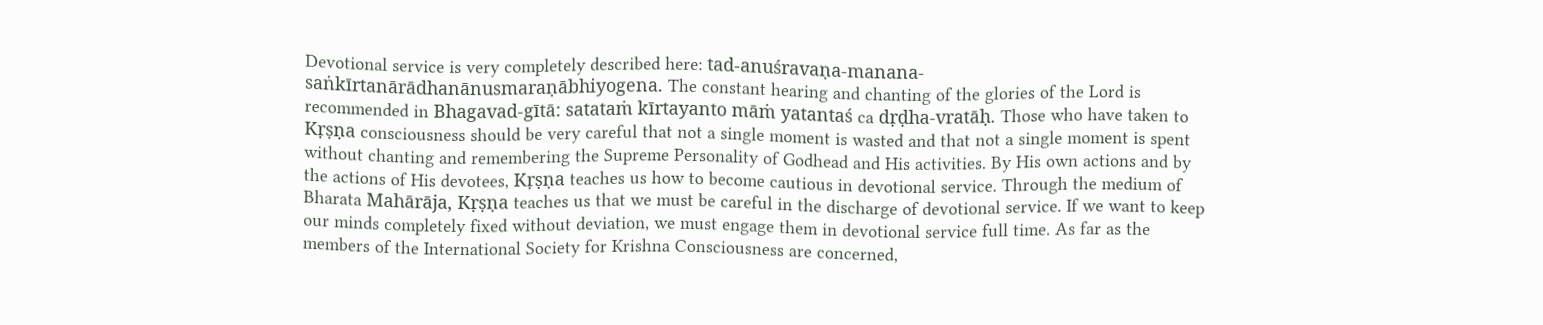Devotional service is very completely described here: tad-anuśravaṇa-manana-saṅkīrtanārādhanānusmaraṇābhiyogena. The constant hearing and chanting of the glories of the Lord is recommended in Bhagavad-gītā: satataṁ kīrtayanto māṁ yatantaś ca dṛḍha-vratāḥ. Those who have taken to Kṛṣṇa consciousness should be very careful that not a single moment is wasted and that not a single moment is spent without chanting and remembering the Supreme Personality of Godhead and His activities. By His own actions and by the actions of His devotees, Kṛṣṇa teaches us how to become cautious in devotional service. Through the medium of Bharata Mahārāja, Kṛṣṇa teaches us that we must be careful in the discharge of devotional service. If we want to keep our minds completely fixed without deviation, we must engage them in devotional service full time. As far as the members of the International Society for Krishna Consciousness are concerned,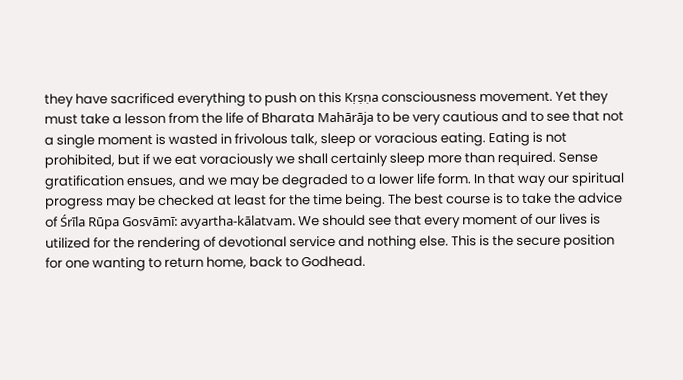they have sacrificed everything to push on this Kṛṣṇa consciousness movement. Yet they must take a lesson from the life of Bharata Mahārāja to be very cautious and to see that not a single moment is wasted in frivolous talk, sleep or voracious eating. Eating is not prohibited, but if we eat voraciously we shall certainly sleep more than required. Sense gratification ensues, and we may be degraded to a lower life form. In that way our spiritual progress may be checked at least for the time being. The best course is to take the advice of Śrīla Rūpa Gosvāmī: avyartha-kālatvam. We should see that every moment of our lives is utilized for the rendering of devotional service and nothing else. This is the secure position for one wanting to return home, back to Godhead.